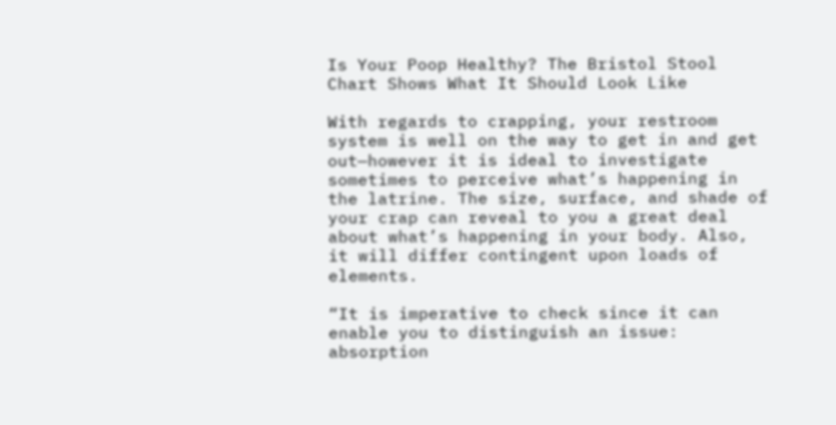Is Your Poop Healthy? The Bristol Stool Chart Shows What It Should Look Like

With regards to crapping, your restroom system is well on the way to get in and get out—however it is ideal to investigate sometimes to perceive what’s happening in the latrine. The size, surface, and shade of your crap can reveal to you a great deal about what’s happening in your body. Also, it will differ contingent upon loads of elements.

“It is imperative to check since it can enable you to distinguish an issue: absorption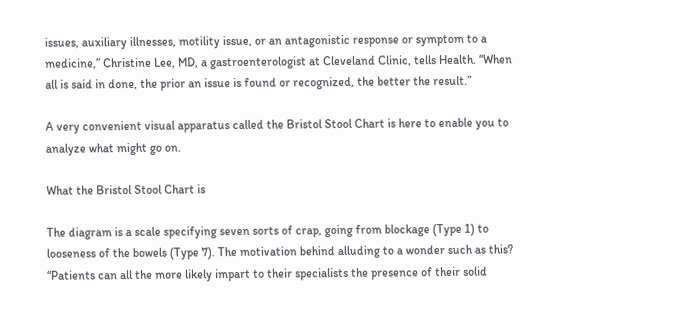issues, auxiliary illnesses, motility issue, or an antagonistic response or symptom to a medicine,” Christine Lee, MD, a gastroenterologist at Cleveland Clinic, tells Health. “When all is said in done, the prior an issue is found or recognized, the better the result.”

A very convenient visual apparatus called the Bristol Stool Chart is here to enable you to analyze what might go on.

What the Bristol Stool Chart is

The diagram is a scale specifying seven sorts of crap, going from blockage (Type 1) to looseness of the bowels (Type 7). The motivation behind alluding to a wonder such as this? “Patients can all the more likely impart to their specialists the presence of their solid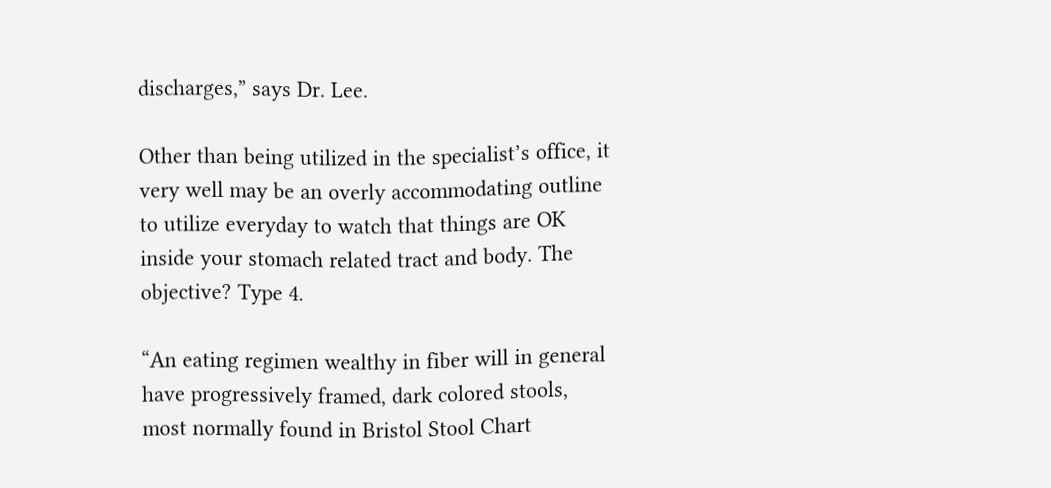discharges,” says Dr. Lee.

Other than being utilized in the specialist’s office, it very well may be an overly accommodating outline to utilize everyday to watch that things are OK inside your stomach related tract and body. The objective? Type 4.

“An eating regimen wealthy in fiber will in general have progressively framed, dark colored stools, most normally found in Bristol Stool Chart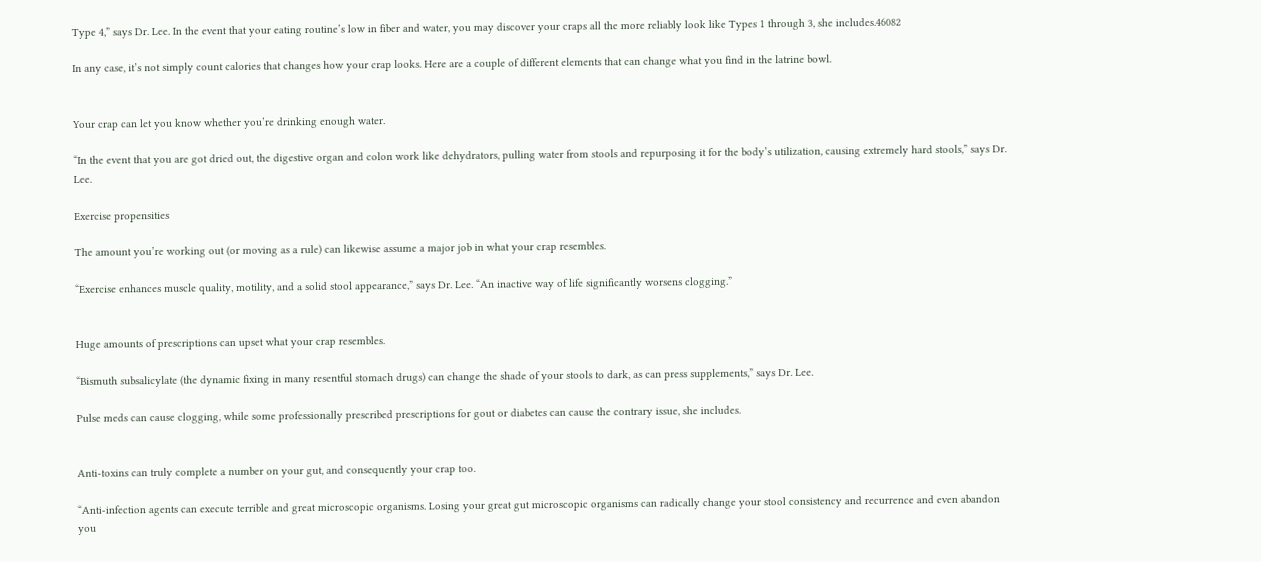Type 4,” says Dr. Lee. In the event that your eating routine’s low in fiber and water, you may discover your craps all the more reliably look like Types 1 through 3, she includes.46082

In any case, it’s not simply count calories that changes how your crap looks. Here are a couple of different elements that can change what you find in the latrine bowl.


Your crap can let you know whether you’re drinking enough water.

“In the event that you are got dried out, the digestive organ and colon work like dehydrators, pulling water from stools and repurposing it for the body’s utilization, causing extremely hard stools,” says Dr. Lee.

Exercise propensities

The amount you’re working out (or moving as a rule) can likewise assume a major job in what your crap resembles.

“Exercise enhances muscle quality, motility, and a solid stool appearance,” says Dr. Lee. “An inactive way of life significantly worsens clogging.”


Huge amounts of prescriptions can upset what your crap resembles.

“Bismuth subsalicylate (the dynamic fixing in many resentful stomach drugs) can change the shade of your stools to dark, as can press supplements,” says Dr. Lee.

Pulse meds can cause clogging, while some professionally prescribed prescriptions for gout or diabetes can cause the contrary issue, she includes.


Anti-toxins can truly complete a number on your gut, and consequently your crap too.

“Anti-infection agents can execute terrible and great microscopic organisms. Losing your great gut microscopic organisms can radically change your stool consistency and recurrence and even abandon you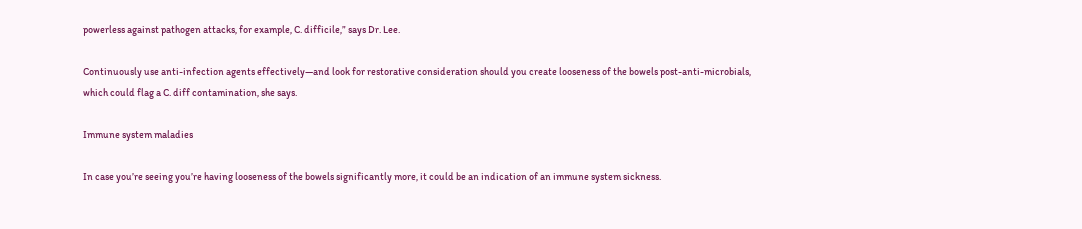powerless against pathogen attacks, for example, C. difficile,” says Dr. Lee.

Continuously use anti-infection agents effectively—and look for restorative consideration should you create looseness of the bowels post-anti-microbials, which could flag a C. diff contamination, she says.

Immune system maladies

In case you’re seeing you’re having looseness of the bowels significantly more, it could be an indication of an immune system sickness.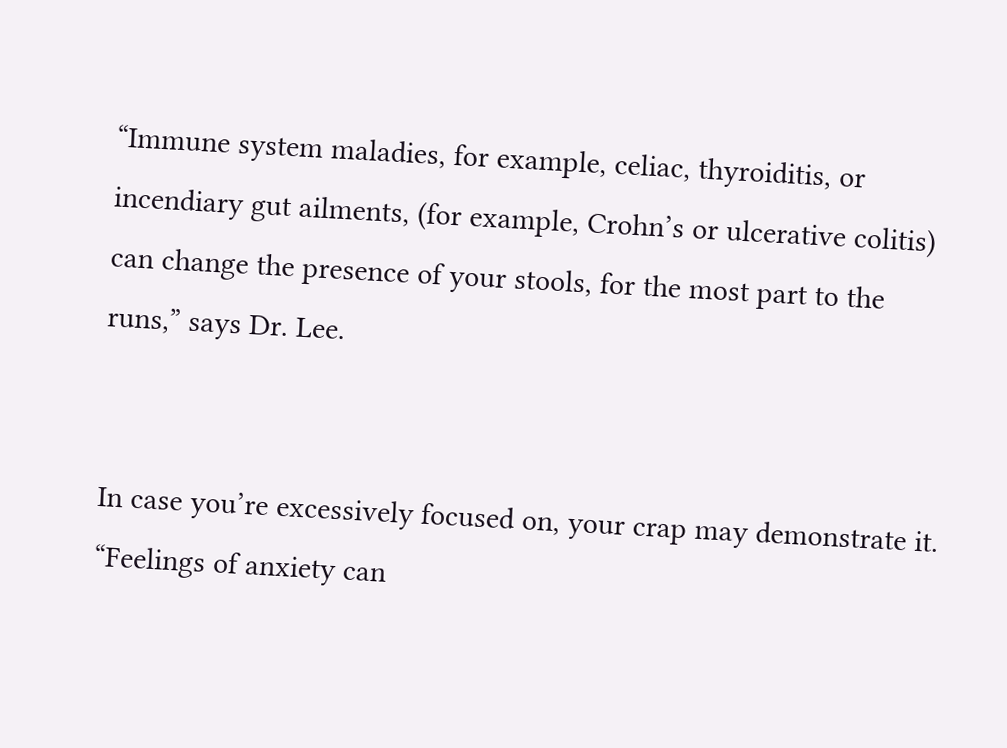“Immune system maladies, for example, celiac, thyroiditis, or incendiary gut ailments, (for example, Crohn’s or ulcerative colitis) can change the presence of your stools, for the most part to the runs,” says Dr. Lee.


In case you’re excessively focused on, your crap may demonstrate it. “Feelings of anxiety can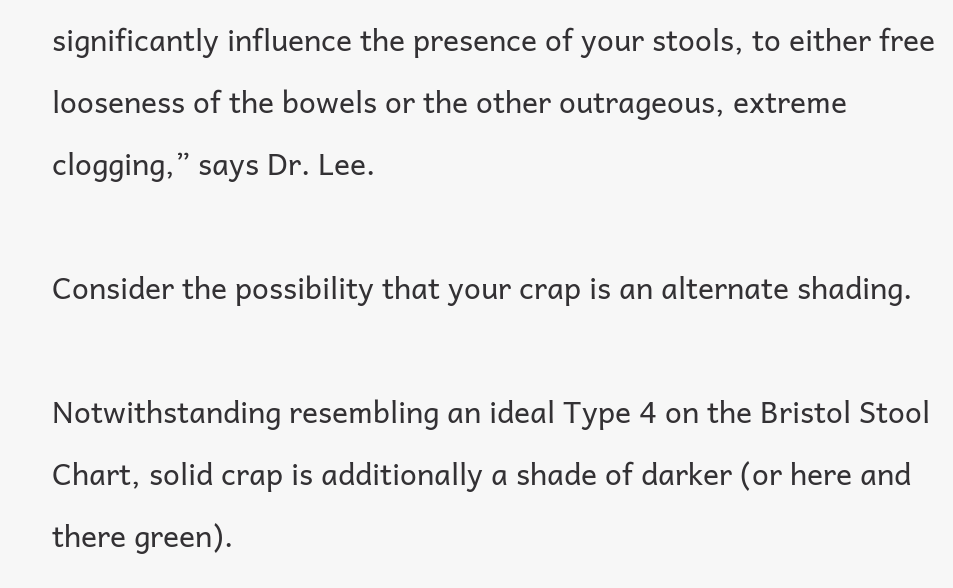significantly influence the presence of your stools, to either free looseness of the bowels or the other outrageous, extreme clogging,” says Dr. Lee.

Consider the possibility that your crap is an alternate shading.

Notwithstanding resembling an ideal Type 4 on the Bristol Stool Chart, solid crap is additionally a shade of darker (or here and there green).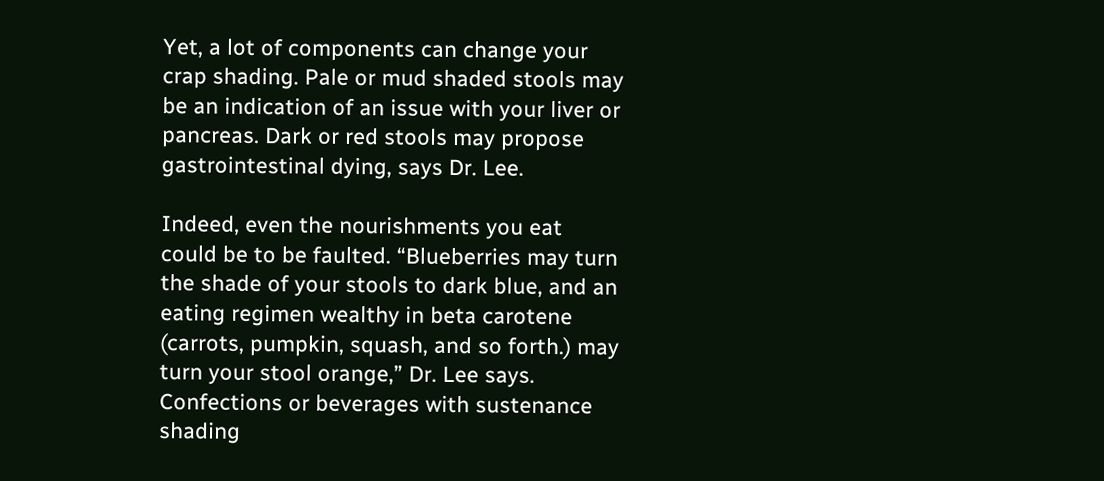Yet, a lot of components can change your crap shading. Pale or mud shaded stools may be an indication of an issue with your liver or pancreas. Dark or red stools may propose gastrointestinal dying, says Dr. Lee.

Indeed, even the nourishments you eat could be to be faulted. “Blueberries may turn the shade of your stools to dark blue, and an eating regimen wealthy in beta carotene (carrots, pumpkin, squash, and so forth.) may turn your stool orange,” Dr. Lee says. Confections or beverages with sustenance shading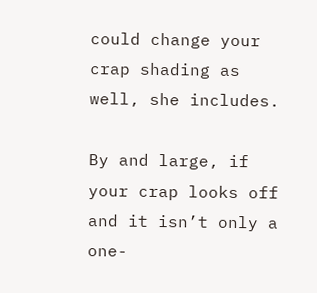could change your crap shading as well, she includes.

By and large, if your crap looks off and it isn’t only a one-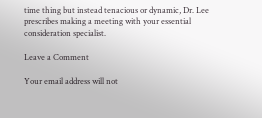time thing but instead tenacious or dynamic, Dr. Lee prescribes making a meeting with your essential consideration specialist.

Leave a Comment

Your email address will not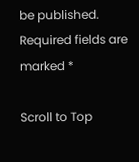be published. Required fields are marked *

Scroll to Top